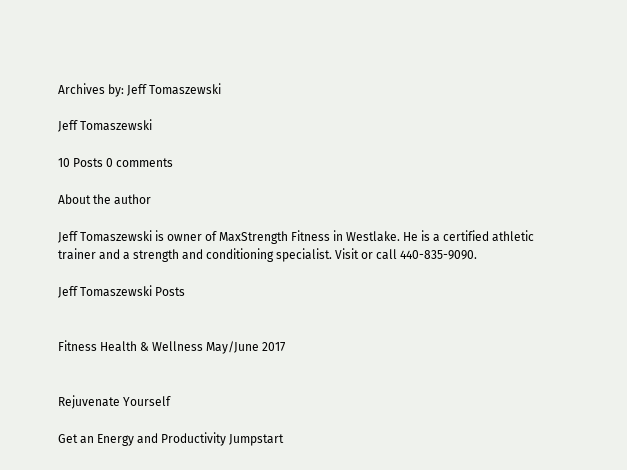Archives by: Jeff Tomaszewski

Jeff Tomaszewski

10 Posts 0 comments

About the author

Jeff Tomaszewski is owner of MaxStrength Fitness in Westlake. He is a certified athletic trainer and a strength and conditioning specialist. Visit or call 440-835-9090.

Jeff Tomaszewski Posts


Fitness Health & Wellness May/June 2017


Rejuvenate Yourself

Get an Energy and Productivity Jumpstart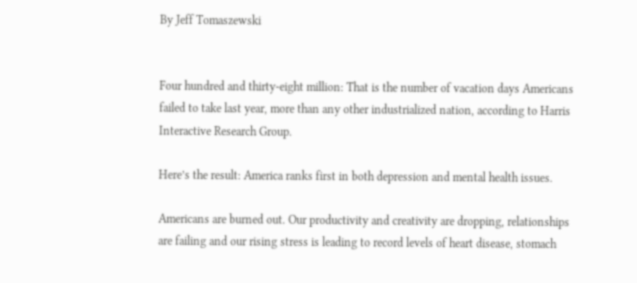By Jeff Tomaszewski


Four hundred and thirty-eight million: That is the number of vacation days Americans failed to take last year, more than any other industrialized nation, according to Harris Interactive Research Group.

Here’s the result: America ranks first in both depression and mental health issues.

Americans are burned out. Our productivity and creativity are dropping, relationships are failing and our rising stress is leading to record levels of heart disease, stomach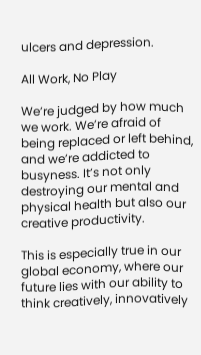ulcers and depression.

All Work, No Play

We’re judged by how much we work. We’re afraid of being replaced or left behind, and we’re addicted to busyness. It’s not only destroying our mental and physical health but also our creative productivity.

This is especially true in our global economy, where our future lies with our ability to think creatively, innovatively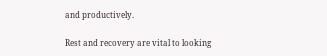and productively.

Rest and recovery are vital to looking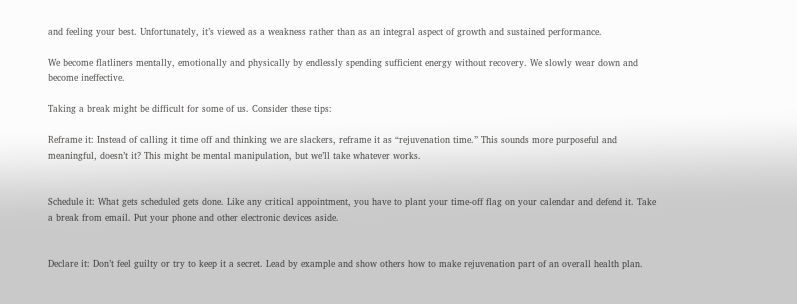and feeling your best. Unfortunately, it’s viewed as a weakness rather than as an integral aspect of growth and sustained performance.

We become flatliners mentally, emotionally and physically by endlessly spending sufficient energy without recovery. We slowly wear down and become ineffective.

Taking a break might be difficult for some of us. Consider these tips:

Reframe it: Instead of calling it time off and thinking we are slackers, reframe it as “rejuvenation time.” This sounds more purposeful and meaningful, doesn’t it? This might be mental manipulation, but we’ll take whatever works.


Schedule it: What gets scheduled gets done. Like any critical appointment, you have to plant your time-off flag on your calendar and defend it. Take a break from email. Put your phone and other electronic devices aside.


Declare it: Don’t feel guilty or try to keep it a secret. Lead by example and show others how to make rejuvenation part of an overall health plan.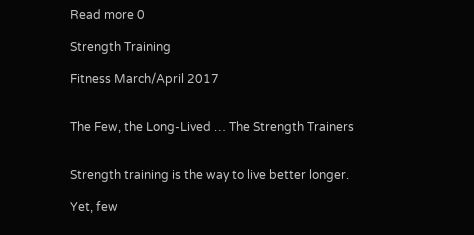Read more 0

Strength Training

Fitness March/April 2017


The Few, the Long-Lived … The Strength Trainers


Strength training is the way to live better longer.

Yet, few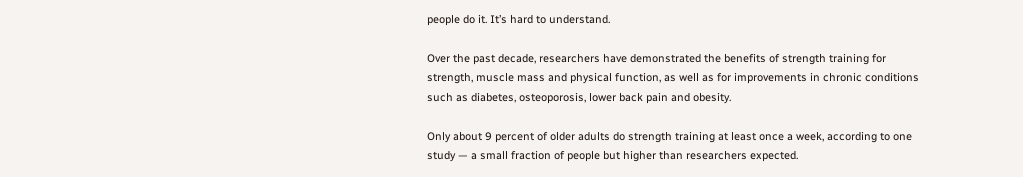people do it. It’s hard to understand.

Over the past decade, researchers have demonstrated the benefits of strength training for strength, muscle mass and physical function, as well as for improvements in chronic conditions such as diabetes, osteoporosis, lower back pain and obesity.

Only about 9 percent of older adults do strength training at least once a week, according to one study — a small fraction of people but higher than researchers expected.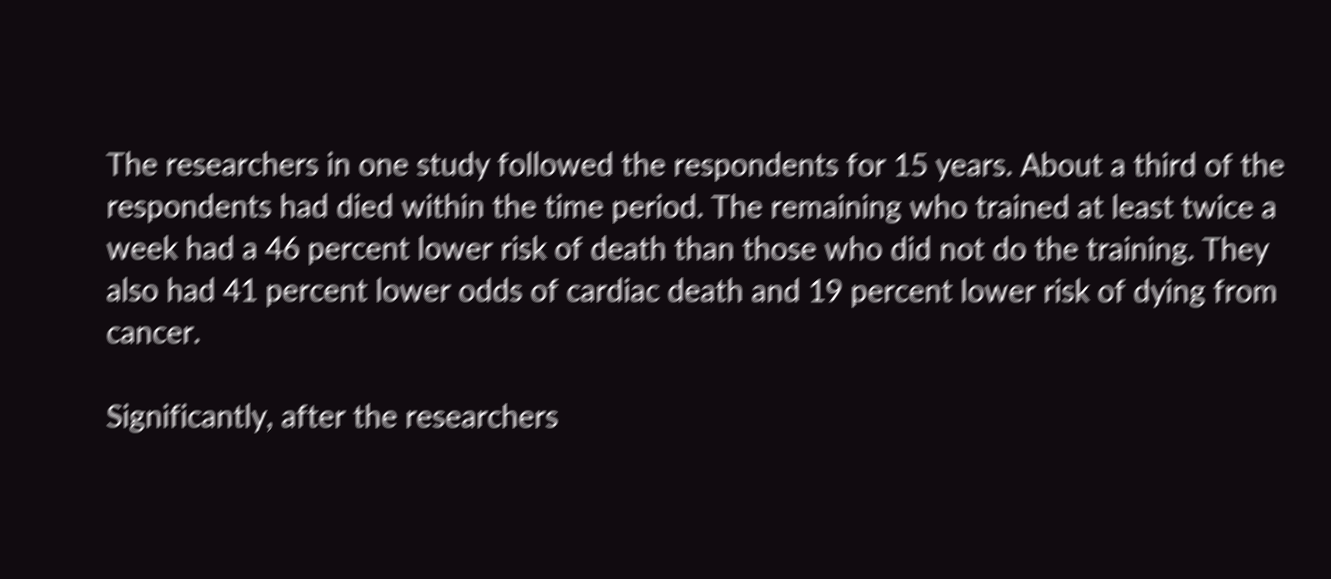The researchers in one study followed the respondents for 15 years. About a third of the respondents had died within the time period. The remaining who trained at least twice a week had a 46 percent lower risk of death than those who did not do the training. They also had 41 percent lower odds of cardiac death and 19 percent lower risk of dying from cancer.

Significantly, after the researchers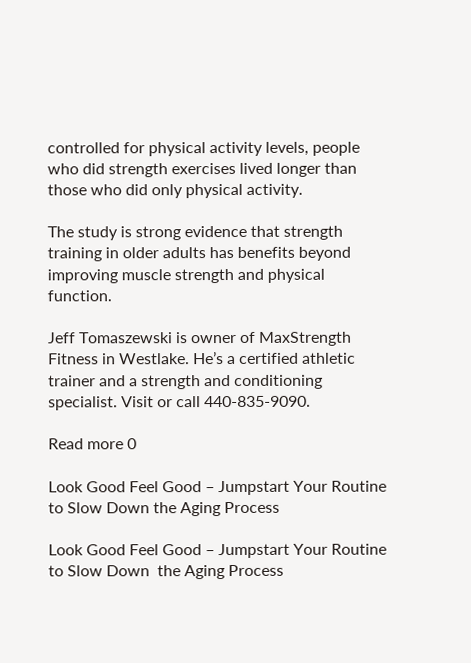controlled for physical activity levels, people who did strength exercises lived longer than those who did only physical activity.

The study is strong evidence that strength training in older adults has benefits beyond improving muscle strength and physical function.

Jeff Tomaszewski is owner of MaxStrength Fitness in Westlake. He’s a certified athletic trainer and a strength and conditioning specialist. Visit or call 440-835-9090.

Read more 0

Look Good Feel Good – Jumpstart Your Routine to Slow Down the Aging Process

Look Good Feel Good – Jumpstart Your Routine  to Slow Down  the Aging Process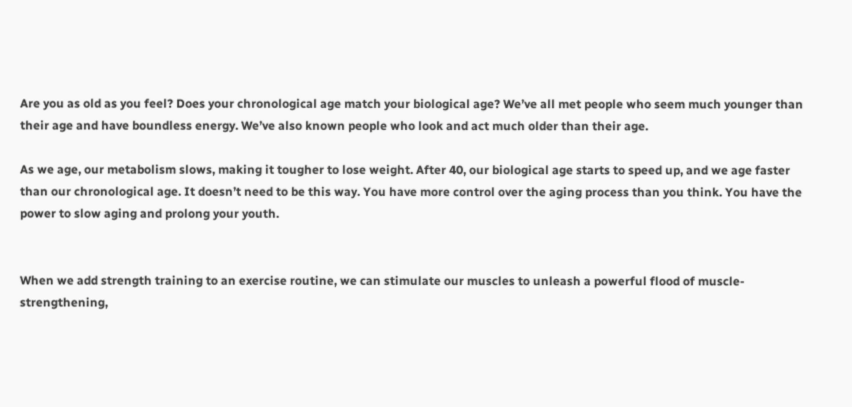Are you as old as you feel? Does your chronological age match your biological age? We’ve all met people who seem much younger than their age and have boundless energy. We’ve also known people who look and act much older than their age.

As we age, our metabolism slows, making it tougher to lose weight. After 40, our biological age starts to speed up, and we age faster than our chronological age. It doesn’t need to be this way. You have more control over the aging process than you think. You have the power to slow aging and prolong your youth.


When we add strength training to an exercise routine, we can stimulate our muscles to unleash a powerful flood of muscle-strengthening,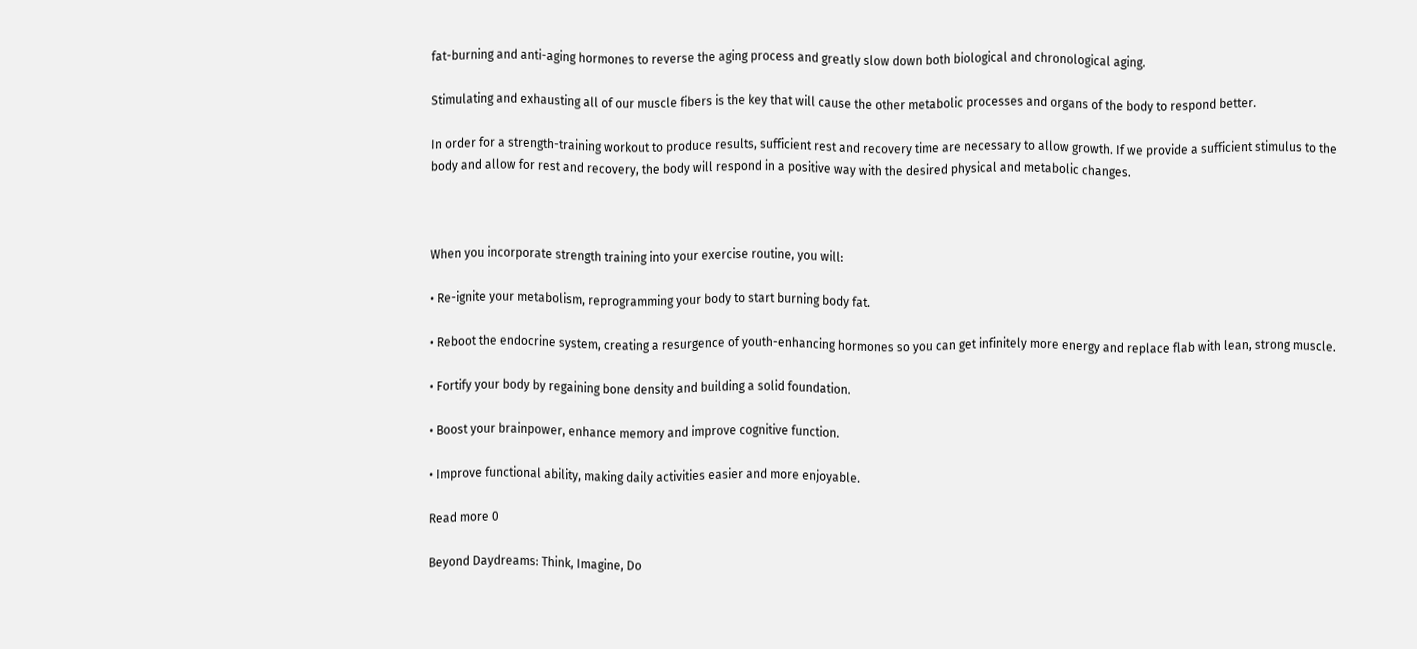fat-burning and anti-aging hormones to reverse the aging process and greatly slow down both biological and chronological aging.

Stimulating and exhausting all of our muscle fibers is the key that will cause the other metabolic processes and organs of the body to respond better.

In order for a strength-training workout to produce results, sufficient rest and recovery time are necessary to allow growth. If we provide a sufficient stimulus to the body and allow for rest and recovery, the body will respond in a positive way with the desired physical and metabolic changes.



When you incorporate strength training into your exercise routine, you will:

• Re-ignite your metabolism, reprogramming your body to start burning body fat.

• Reboot the endocrine system, creating a resurgence of youth-enhancing hormones so you can get infinitely more energy and replace flab with lean, strong muscle.

• Fortify your body by regaining bone density and building a solid foundation.

• Boost your brainpower, enhance memory and improve cognitive function.

• Improve functional ability, making daily activities easier and more enjoyable.

Read more 0

Beyond Daydreams: Think, Imagine, Do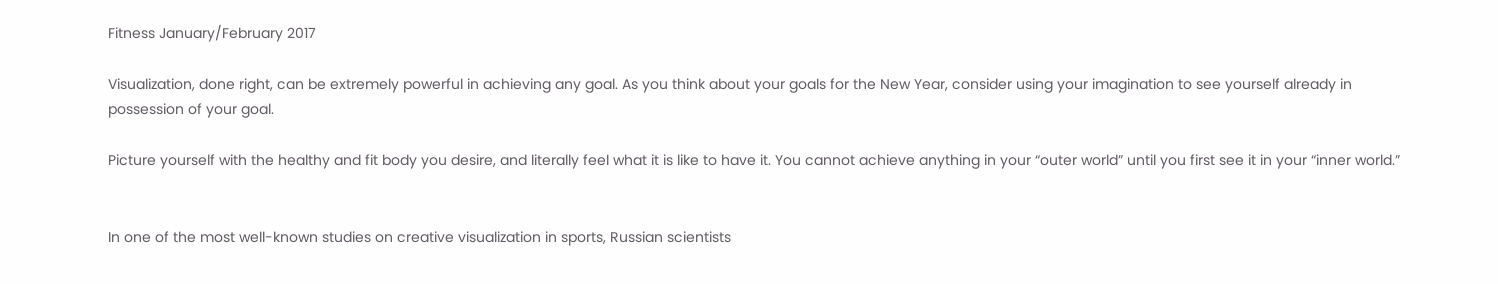Fitness January/February 2017

Visualization, done right, can be extremely powerful in achieving any goal. As you think about your goals for the New Year, consider using your imagination to see yourself already in possession of your goal.

Picture yourself with the healthy and fit body you desire, and literally feel what it is like to have it. You cannot achieve anything in your “outer world” until you first see it in your “inner world.”


In one of the most well-known studies on creative visualization in sports, Russian scientists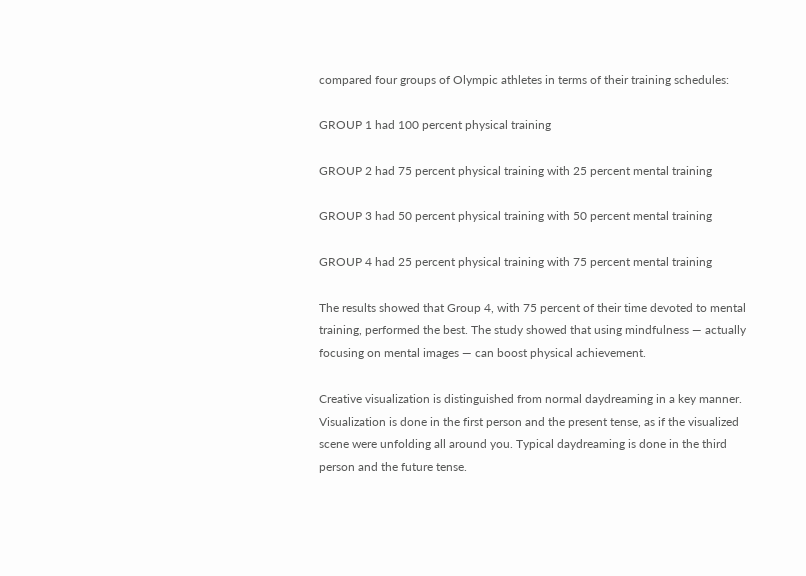compared four groups of Olympic athletes in terms of their training schedules:

GROUP 1 had 100 percent physical training

GROUP 2 had 75 percent physical training with 25 percent mental training

GROUP 3 had 50 percent physical training with 50 percent mental training

GROUP 4 had 25 percent physical training with 75 percent mental training

The results showed that Group 4, with 75 percent of their time devoted to mental training, performed the best. The study showed that using mindfulness — actually focusing on mental images — can boost physical achievement.

Creative visualization is distinguished from normal daydreaming in a key manner. Visualization is done in the first person and the present tense, as if the visualized scene were unfolding all around you. Typical daydreaming is done in the third person and the future tense.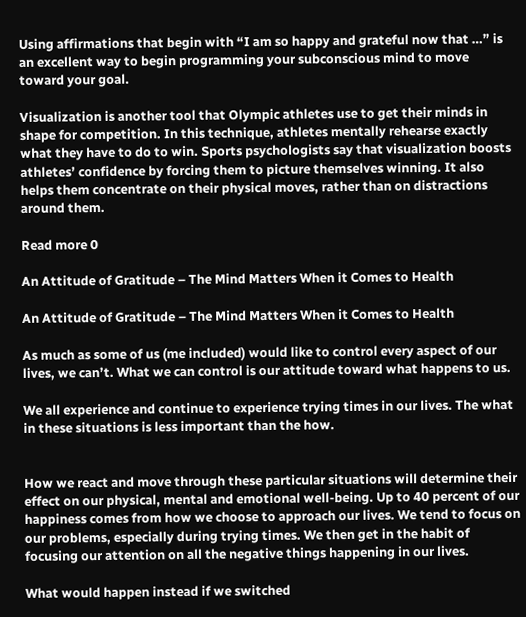Using affirmations that begin with “I am so happy and grateful now that …” is an excellent way to begin programming your subconscious mind to move toward your goal.

Visualization is another tool that Olympic athletes use to get their minds in shape for competition. In this technique, athletes mentally rehearse exactly what they have to do to win. Sports psychologists say that visualization boosts athletes’ confidence by forcing them to picture themselves winning. It also helps them concentrate on their physical moves, rather than on distractions around them.

Read more 0

An Attitude of Gratitude – The Mind Matters When it Comes to Health

An Attitude of Gratitude – The Mind Matters When it Comes to Health

As much as some of us (me included) would like to control every aspect of our lives, we can’t. What we can control is our attitude toward what happens to us.

We all experience and continue to experience trying times in our lives. The what in these situations is less important than the how.


How we react and move through these particular situations will determine their effect on our physical, mental and emotional well-being. Up to 40 percent of our happiness comes from how we choose to approach our lives. We tend to focus on our problems, especially during trying times. We then get in the habit of focusing our attention on all the negative things happening in our lives.

What would happen instead if we switched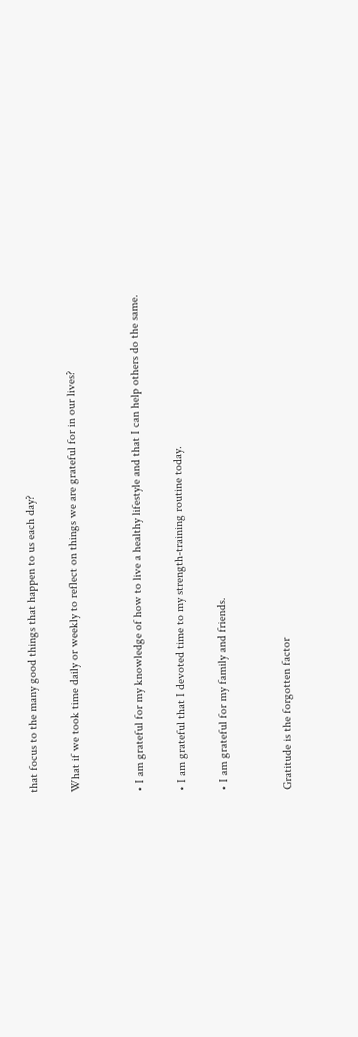that focus to the many good things that happen to us each day?

What if we took time daily or weekly to reflect on things we are grateful for in our lives?


• I am grateful for my knowledge of how to live a healthy lifestyle and that I can help others do the same.

• I am grateful that I devoted time to my strength-training routine today.

• I am grateful for my family and friends.


Gratitude is the forgotten factor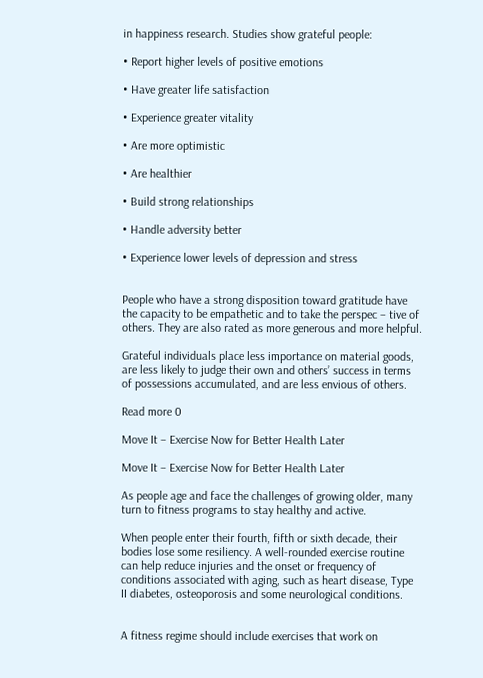in happiness research. Studies show grateful people:

• Report higher levels of positive emotions

• Have greater life satisfaction

• Experience greater vitality

• Are more optimistic

• Are healthier

• Build strong relationships

• Handle adversity better

• Experience lower levels of depression and stress


People who have a strong disposition toward gratitude have the capacity to be empathetic and to take the perspec – tive of others. They are also rated as more generous and more helpful.

Grateful individuals place less importance on material goods, are less likely to judge their own and others’ success in terms of possessions accumulated, and are less envious of others.

Read more 0

Move It – Exercise Now for Better Health Later

Move It – Exercise Now for Better Health Later

As people age and face the challenges of growing older, many turn to fitness programs to stay healthy and active.

When people enter their fourth, fifth or sixth decade, their bodies lose some resiliency. A well-rounded exercise routine can help reduce injuries and the onset or frequency of conditions associated with aging, such as heart disease, Type II diabetes, osteoporosis and some neurological conditions.


A fitness regime should include exercises that work on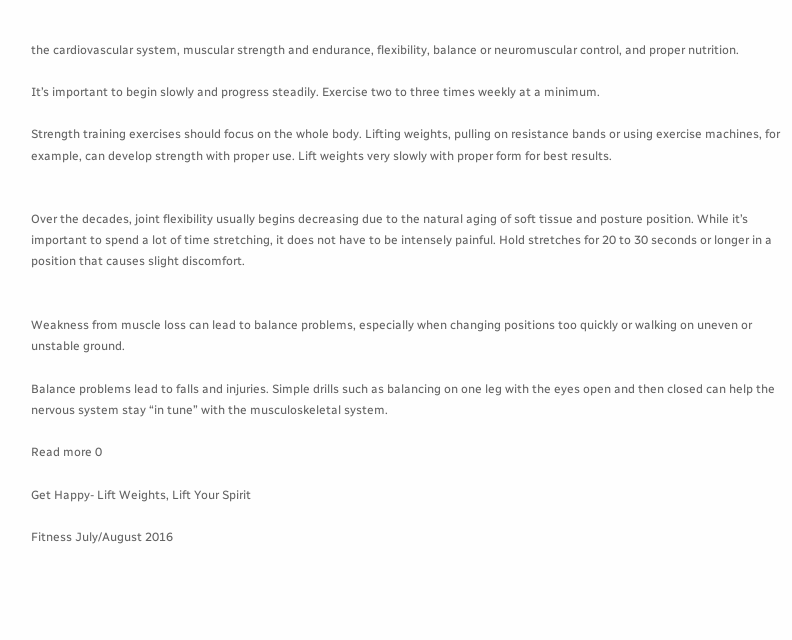the cardiovascular system, muscular strength and endurance, flexibility, balance or neuromuscular control, and proper nutrition.

It’s important to begin slowly and progress steadily. Exercise two to three times weekly at a minimum.

Strength training exercises should focus on the whole body. Lifting weights, pulling on resistance bands or using exercise machines, for example, can develop strength with proper use. Lift weights very slowly with proper form for best results.


Over the decades, joint flexibility usually begins decreasing due to the natural aging of soft tissue and posture position. While it’s important to spend a lot of time stretching, it does not have to be intensely painful. Hold stretches for 20 to 30 seconds or longer in a position that causes slight discomfort.


Weakness from muscle loss can lead to balance problems, especially when changing positions too quickly or walking on uneven or unstable ground.

Balance problems lead to falls and injuries. Simple drills such as balancing on one leg with the eyes open and then closed can help the nervous system stay “in tune” with the musculoskeletal system.

Read more 0

Get Happy- Lift Weights, Lift Your Spirit

Fitness July/August 2016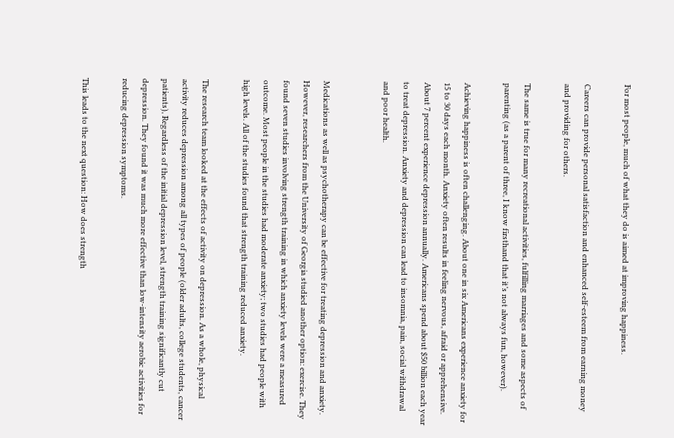For most people, much of what they do is aimed at improving happiness.

Careers can provide personal satisfaction and enhanced self-esteem from earning money and providing for others.

The same is true for many recreational activities, fulfilling marriages and some aspects of parenting (as a parent of three, I know firsthand that it’s not always fun, however).

Achieving happiness is often challenging. About one in six Americans experience anxiety for 15 to 30 days each month. Anxiety often results in feeling nervous, afraid or apprehensive. About 7 percent experience depression annually. Americans spend about $50 billion each year to treat depression. Anxiety and depression can lead to insomnia, pain, social withdrawal and poor health.


Medications as well as psychotherapy can be effective for treating depression and anxiety. However, researchers from the University of Georgia studied another option: exercise. They found seven studies involving strength training in which anxiety levels were a measured outcome. Most people in the studies had moderate anxiety; two studies had people with high levels. All of the studies found that strength training reduced anxiety.

The research team looked at the effects of activity on depression. As a whole, physical activity reduces depression among all types of people (older adults, college students, cancer patients), Regardless of the initial depression level, strength training significantly cut depression. They found it was much more effective than low-intensity aerobic activities for reducing depression symptoms.

This leads to the next question: How does strength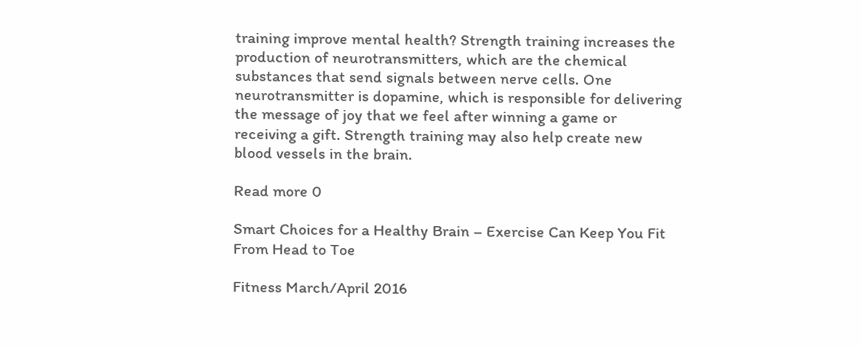training improve mental health? Strength training increases the production of neurotransmitters, which are the chemical substances that send signals between nerve cells. One neurotransmitter is dopamine, which is responsible for delivering the message of joy that we feel after winning a game or receiving a gift. Strength training may also help create new blood vessels in the brain.

Read more 0

Smart Choices for a Healthy Brain – Exercise Can Keep You Fit From Head to Toe

Fitness March/April 2016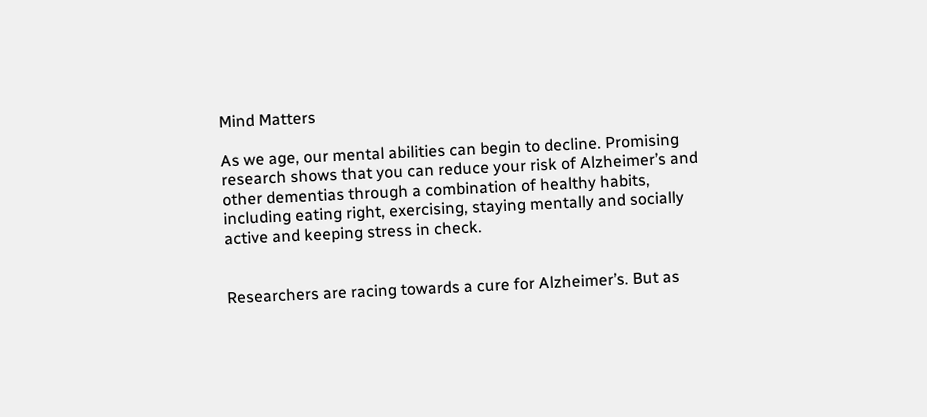Mind Matters

As we age, our mental abilities can begin to decline. Promising research shows that you can reduce your risk of Alzheimer’s and other dementias through a combination of healthy habits, including eating right, exercising, staying mentally and socially active and keeping stress in check.


Researchers are racing towards a cure for Alzheimer’s. But as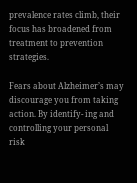prevalence rates climb, their focus has broadened from treatment to prevention strategies.

Fears about Alzheimer’s may discourage you from taking action. By identify- ing and controlling your personal risk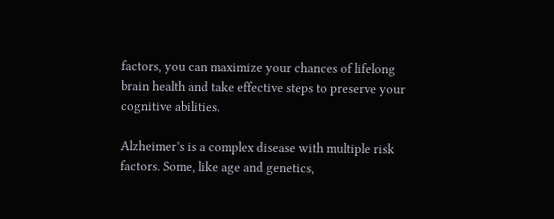factors, you can maximize your chances of lifelong brain health and take effective steps to preserve your cognitive abilities.

Alzheimer’s is a complex disease with multiple risk factors. Some, like age and genetics,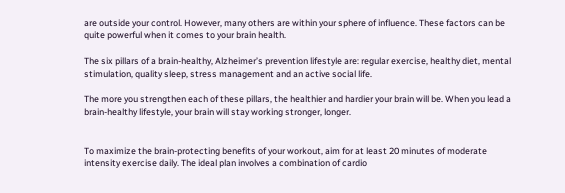are outside your control. However, many others are within your sphere of influence. These factors can be quite powerful when it comes to your brain health.

The six pillars of a brain-healthy, Alzheimer’s prevention lifestyle are: regular exercise, healthy diet, mental stimulation, quality sleep, stress management and an active social life.

The more you strengthen each of these pillars, the healthier and hardier your brain will be. When you lead a brain-healthy lifestyle, your brain will stay working stronger, longer.


To maximize the brain-protecting benefits of your workout, aim for at least 20 minutes of moderate intensity exercise daily. The ideal plan involves a combination of cardio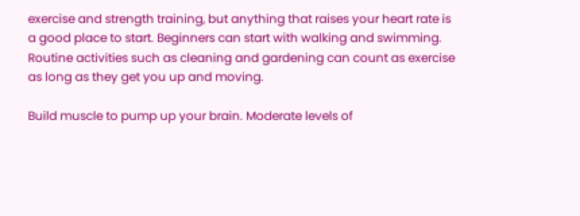exercise and strength training, but anything that raises your heart rate is a good place to start. Beginners can start with walking and swimming. Routine activities such as cleaning and gardening can count as exercise as long as they get you up and moving.

Build muscle to pump up your brain. Moderate levels of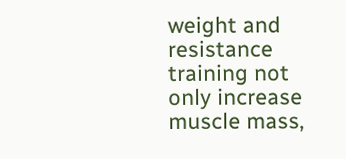weight and resistance training not only increase muscle mass,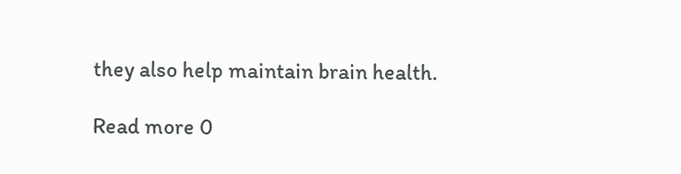they also help maintain brain health.

Read more 0